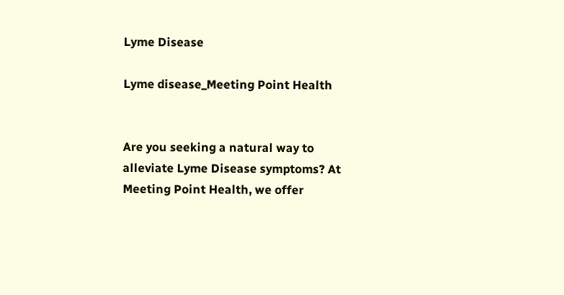Lyme Disease

Lyme disease_Meeting Point Health


Are you seeking a natural way to alleviate Lyme Disease symptoms? At Meeting Point Health, we offer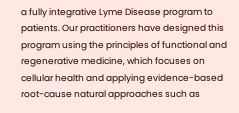a fully integrative Lyme Disease program to patients. Our practitioners have designed this program using the principles of functional and regenerative medicine, which focuses on cellular health and applying evidence-based root-cause natural approaches such as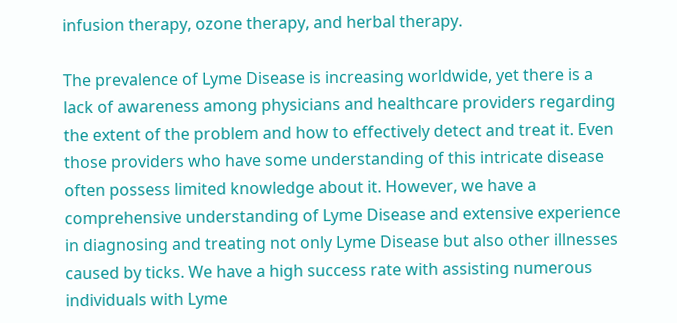infusion therapy, ozone therapy, and herbal therapy.

The prevalence of Lyme Disease is increasing worldwide, yet there is a lack of awareness among physicians and healthcare providers regarding the extent of the problem and how to effectively detect and treat it. Even those providers who have some understanding of this intricate disease often possess limited knowledge about it. However, we have a comprehensive understanding of Lyme Disease and extensive experience in diagnosing and treating not only Lyme Disease but also other illnesses caused by ticks. We have a high success rate with assisting numerous individuals with Lyme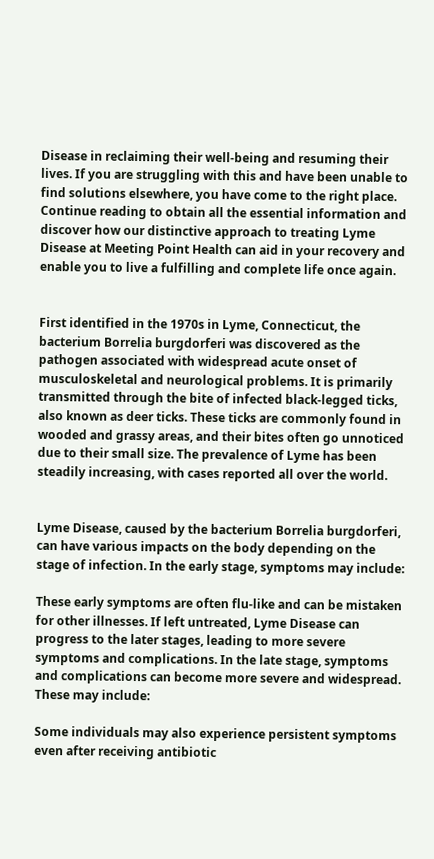Disease in reclaiming their well-being and resuming their lives. If you are struggling with this and have been unable to find solutions elsewhere, you have come to the right place. Continue reading to obtain all the essential information and discover how our distinctive approach to treating Lyme Disease at Meeting Point Health can aid in your recovery and enable you to live a fulfilling and complete life once again.


First identified in the 1970s in Lyme, Connecticut, the bacterium Borrelia burgdorferi was discovered as the pathogen associated with widespread acute onset of musculoskeletal and neurological problems. It is primarily transmitted through the bite of infected black-legged ticks, also known as deer ticks. These ticks are commonly found in wooded and grassy areas, and their bites often go unnoticed due to their small size. The prevalence of Lyme has been steadily increasing, with cases reported all over the world.


Lyme Disease, caused by the bacterium Borrelia burgdorferi, can have various impacts on the body depending on the stage of infection. In the early stage, symptoms may include:

These early symptoms are often flu-like and can be mistaken for other illnesses. If left untreated, Lyme Disease can progress to the later stages, leading to more severe symptoms and complications. In the late stage, symptoms and complications can become more severe and widespread. These may include:

Some individuals may also experience persistent symptoms even after receiving antibiotic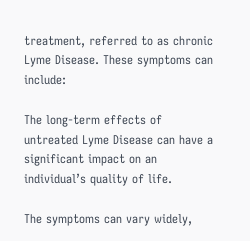treatment, referred to as chronic Lyme Disease. These symptoms can include:

The long-term effects of untreated Lyme Disease can have a significant impact on an individual’s quality of life.

The symptoms can vary widely,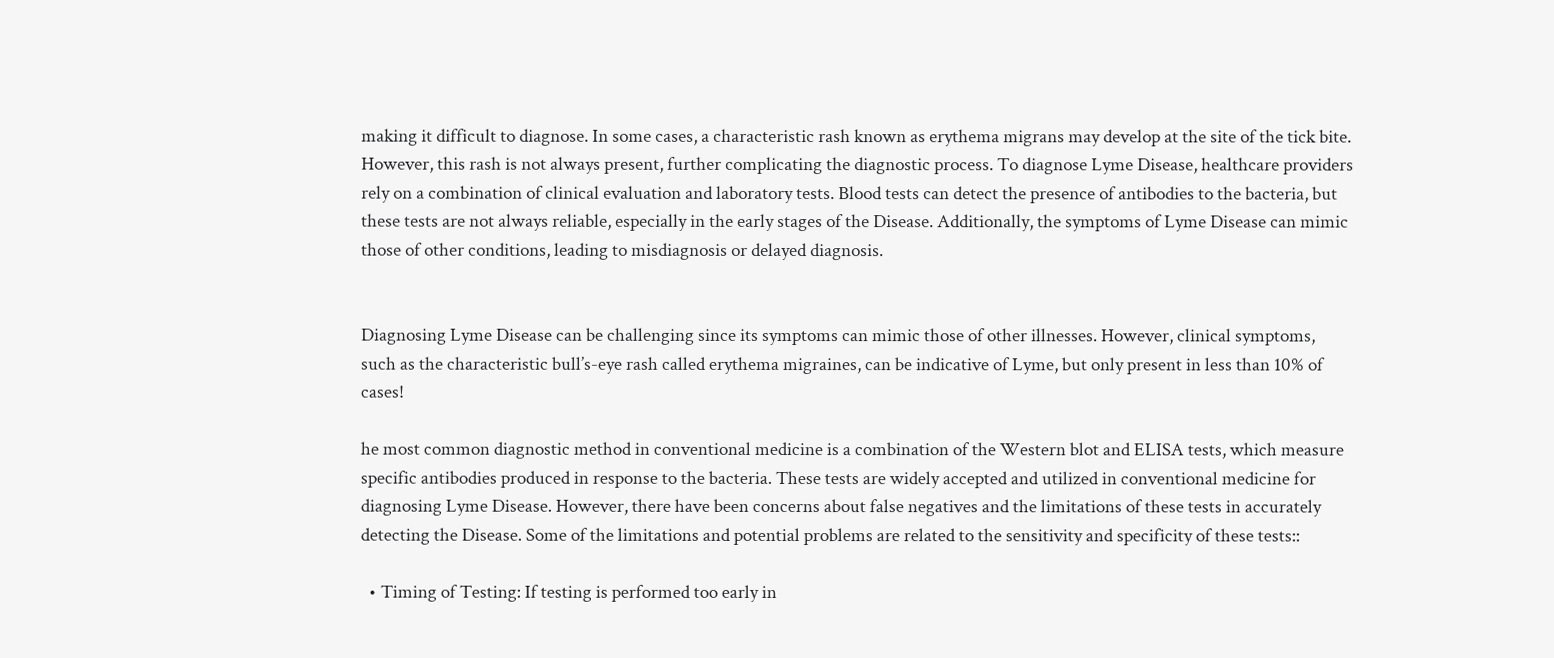making it difficult to diagnose. In some cases, a characteristic rash known as erythema migrans may develop at the site of the tick bite. However, this rash is not always present, further complicating the diagnostic process. To diagnose Lyme Disease, healthcare providers rely on a combination of clinical evaluation and laboratory tests. Blood tests can detect the presence of antibodies to the bacteria, but these tests are not always reliable, especially in the early stages of the Disease. Additionally, the symptoms of Lyme Disease can mimic those of other conditions, leading to misdiagnosis or delayed diagnosis.


Diagnosing Lyme Disease can be challenging since its symptoms can mimic those of other illnesses. However, clinical symptoms, such as the characteristic bull’s-eye rash called erythema migraines, can be indicative of Lyme, but only present in less than 10% of cases!

he most common diagnostic method in conventional medicine is a combination of the Western blot and ELISA tests, which measure specific antibodies produced in response to the bacteria. These tests are widely accepted and utilized in conventional medicine for diagnosing Lyme Disease. However, there have been concerns about false negatives and the limitations of these tests in accurately detecting the Disease. Some of the limitations and potential problems are related to the sensitivity and specificity of these tests::

  • Timing of Testing: If testing is performed too early in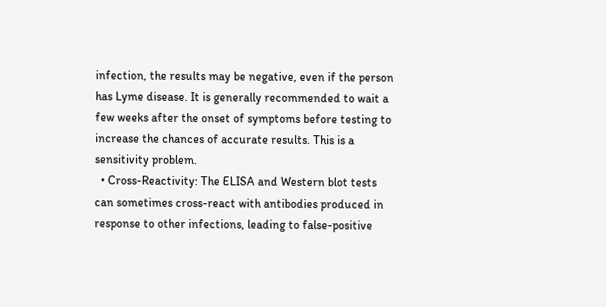infection, the results may be negative, even if the person has Lyme disease. It is generally recommended to wait a few weeks after the onset of symptoms before testing to increase the chances of accurate results. This is a sensitivity problem.
  • Cross-Reactivity: The ELISA and Western blot tests can sometimes cross-react with antibodies produced in response to other infections, leading to false-positive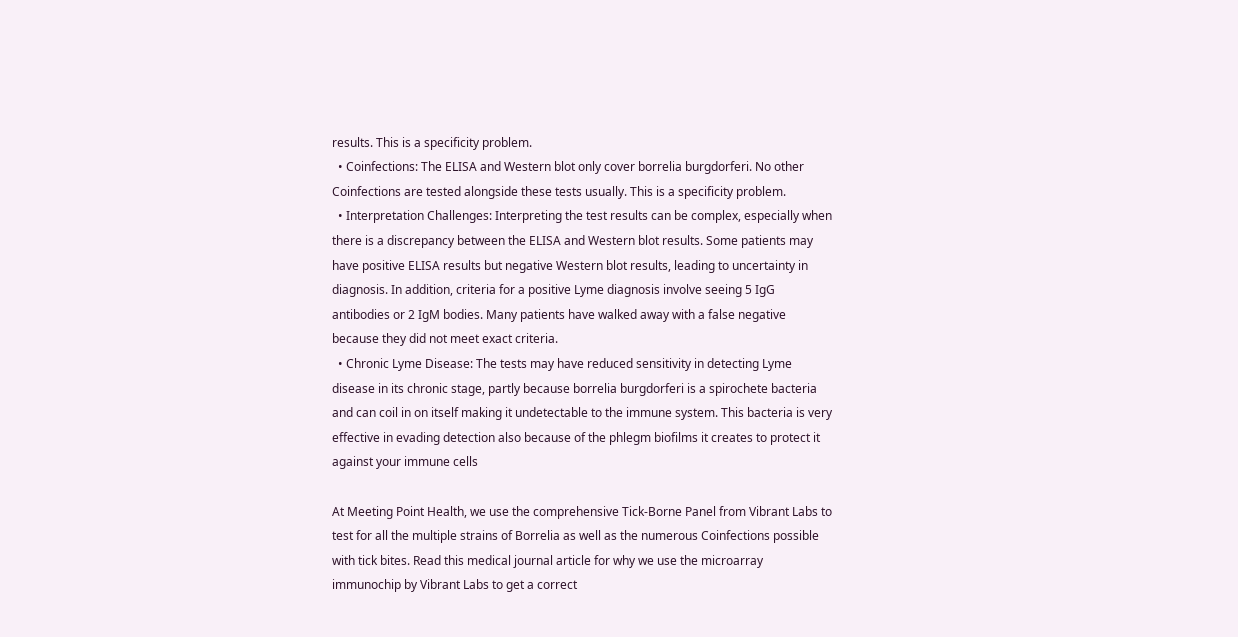results. This is a specificity problem.
  • Coinfections: The ELISA and Western blot only cover borrelia burgdorferi. No other Coinfections are tested alongside these tests usually. This is a specificity problem.
  • Interpretation Challenges: Interpreting the test results can be complex, especially when there is a discrepancy between the ELISA and Western blot results. Some patients may have positive ELISA results but negative Western blot results, leading to uncertainty in diagnosis. In addition, criteria for a positive Lyme diagnosis involve seeing 5 IgG antibodies or 2 IgM bodies. Many patients have walked away with a false negative because they did not meet exact criteria.
  • Chronic Lyme Disease: The tests may have reduced sensitivity in detecting Lyme disease in its chronic stage, partly because borrelia burgdorferi is a spirochete bacteria and can coil in on itself making it undetectable to the immune system. This bacteria is very effective in evading detection also because of the phlegm biofilms it creates to protect it against your immune cells

At Meeting Point Health, we use the comprehensive Tick-Borne Panel from Vibrant Labs to test for all the multiple strains of Borrelia as well as the numerous Coinfections possible with tick bites. Read this medical journal article for why we use the microarray immunochip by Vibrant Labs to get a correct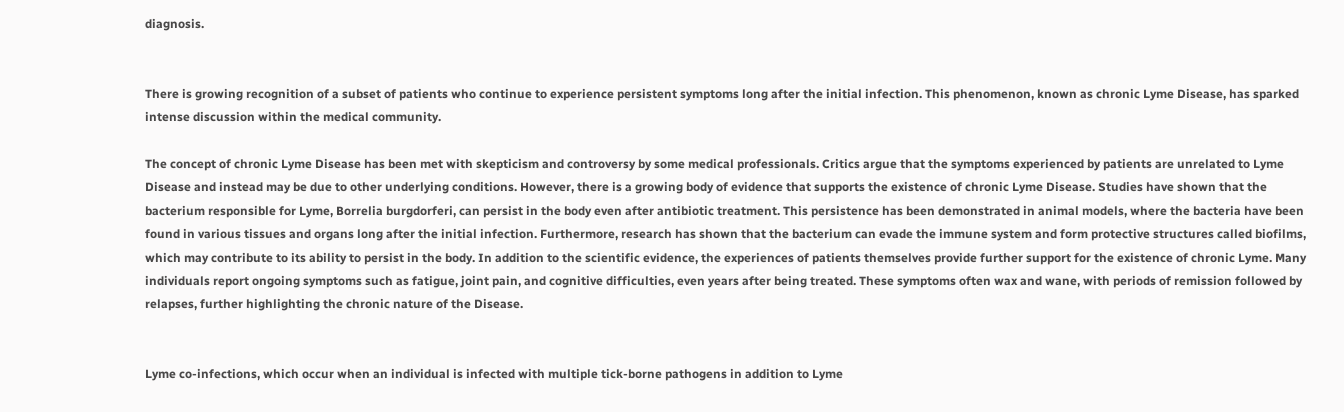diagnosis.


There is growing recognition of a subset of patients who continue to experience persistent symptoms long after the initial infection. This phenomenon, known as chronic Lyme Disease, has sparked intense discussion within the medical community.

The concept of chronic Lyme Disease has been met with skepticism and controversy by some medical professionals. Critics argue that the symptoms experienced by patients are unrelated to Lyme Disease and instead may be due to other underlying conditions. However, there is a growing body of evidence that supports the existence of chronic Lyme Disease. Studies have shown that the bacterium responsible for Lyme, Borrelia burgdorferi, can persist in the body even after antibiotic treatment. This persistence has been demonstrated in animal models, where the bacteria have been found in various tissues and organs long after the initial infection. Furthermore, research has shown that the bacterium can evade the immune system and form protective structures called biofilms, which may contribute to its ability to persist in the body. In addition to the scientific evidence, the experiences of patients themselves provide further support for the existence of chronic Lyme. Many individuals report ongoing symptoms such as fatigue, joint pain, and cognitive difficulties, even years after being treated. These symptoms often wax and wane, with periods of remission followed by relapses, further highlighting the chronic nature of the Disease.


Lyme co-infections, which occur when an individual is infected with multiple tick-borne pathogens in addition to Lyme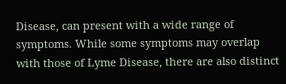Disease, can present with a wide range of symptoms. While some symptoms may overlap with those of Lyme Disease, there are also distinct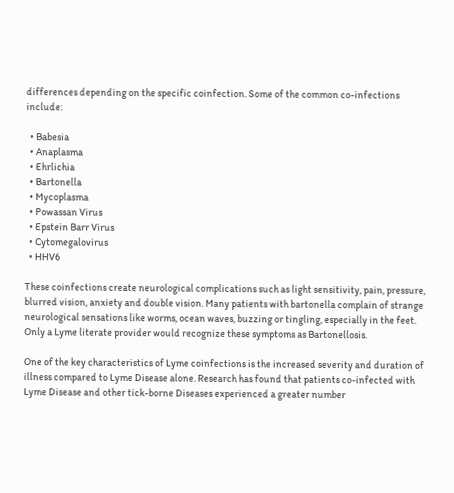differences depending on the specific coinfection. Some of the common co-infections include:

  • Babesia
  • Anaplasma
  • Ehrlichia
  • Bartonella
  • Mycoplasma
  • Powassan Virus
  • Epstein Barr Virus
  • Cytomegalovirus
  • HHV6

These coinfections create neurological complications such as light sensitivity, pain, pressure, blurred vision, anxiety and double vision. Many patients with bartonella complain of strange neurological sensations like worms, ocean waves, buzzing or tingling, especially in the feet. Only a Lyme literate provider would recognize these symptoms as Bartonellosis.

One of the key characteristics of Lyme coinfections is the increased severity and duration of illness compared to Lyme Disease alone. Research has found that patients co-infected with Lyme Disease and other tick-borne Diseases experienced a greater number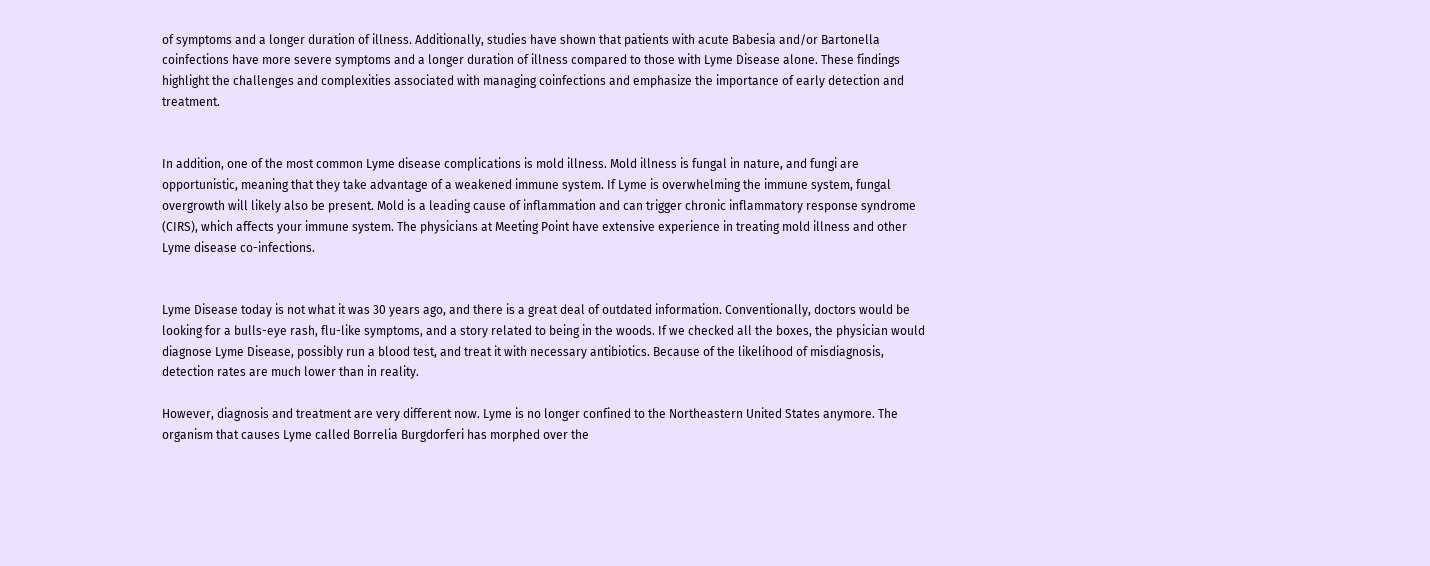of symptoms and a longer duration of illness. Additionally, studies have shown that patients with acute Babesia and/or Bartonella coinfections have more severe symptoms and a longer duration of illness compared to those with Lyme Disease alone. These findings highlight the challenges and complexities associated with managing coinfections and emphasize the importance of early detection and treatment.


In addition, one of the most common Lyme disease complications is mold illness. Mold illness is fungal in nature, and fungi are opportunistic, meaning that they take advantage of a weakened immune system. If Lyme is overwhelming the immune system, fungal overgrowth will likely also be present. Mold is a leading cause of inflammation and can trigger chronic inflammatory response syndrome (CIRS), which affects your immune system. The physicians at Meeting Point have extensive experience in treating mold illness and other Lyme disease co-infections.


Lyme Disease today is not what it was 30 years ago, and there is a great deal of outdated information. Conventionally, doctors would be looking for a bulls-eye rash, flu-like symptoms, and a story related to being in the woods. If we checked all the boxes, the physician would diagnose Lyme Disease, possibly run a blood test, and treat it with necessary antibiotics. Because of the likelihood of misdiagnosis, detection rates are much lower than in reality.

However, diagnosis and treatment are very different now. Lyme is no longer confined to the Northeastern United States anymore. The organism that causes Lyme called Borrelia Burgdorferi has morphed over the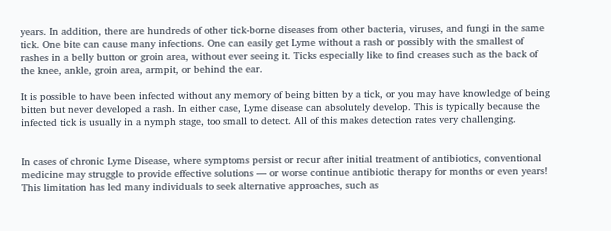years. In addition, there are hundreds of other tick-borne diseases from other bacteria, viruses, and fungi in the same tick. One bite can cause many infections. One can easily get Lyme without a rash or possibly with the smallest of rashes in a belly button or groin area, without ever seeing it. Ticks especially like to find creases such as the back of the knee, ankle, groin area, armpit, or behind the ear.

It is possible to have been infected without any memory of being bitten by a tick, or you may have knowledge of being bitten but never developed a rash. In either case, Lyme disease can absolutely develop. This is typically because the infected tick is usually in a nymph stage, too small to detect. All of this makes detection rates very challenging.


In cases of chronic Lyme Disease, where symptoms persist or recur after initial treatment of antibiotics, conventional medicine may struggle to provide effective solutions — or worse continue antibiotic therapy for months or even years! This limitation has led many individuals to seek alternative approaches, such as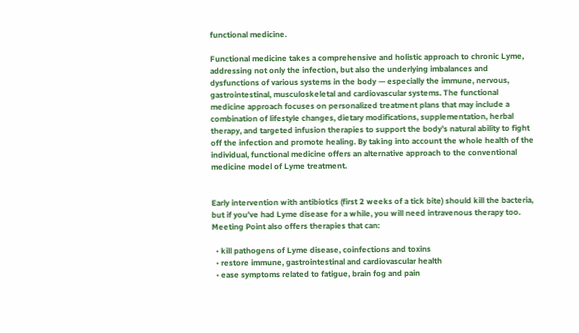functional medicine.

Functional medicine takes a comprehensive and holistic approach to chronic Lyme, addressing not only the infection, but also the underlying imbalances and dysfunctions of various systems in the body — especially the immune, nervous, gastrointestinal, musculoskeletal and cardiovascular systems. The functional medicine approach focuses on personalized treatment plans that may include a combination of lifestyle changes, dietary modifications, supplementation, herbal therapy, and targeted infusion therapies to support the body’s natural ability to fight off the infection and promote healing. By taking into account the whole health of the individual, functional medicine offers an alternative approach to the conventional medicine model of Lyme treatment.


Early intervention with antibiotics (first 2 weeks of a tick bite) should kill the bacteria, but if you’ve had Lyme disease for a while, you will need intravenous therapy too. Meeting Point also offers therapies that can:

  • kill pathogens of Lyme disease, coinfections and toxins
  • restore immune, gastrointestinal and cardiovascular health
  • ease symptoms related to fatigue, brain fog and pain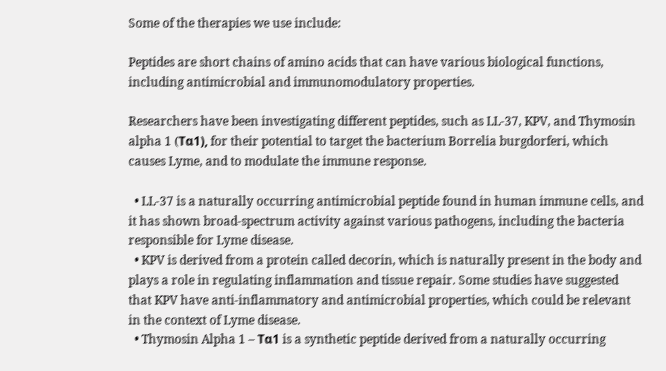Some of the therapies we use include:

Peptides are short chains of amino acids that can have various biological functions, including antimicrobial and immunomodulatory properties.

Researchers have been investigating different peptides, such as LL-37, KPV, and Thymosin alpha 1 (Tα1), for their potential to target the bacterium Borrelia burgdorferi, which causes Lyme, and to modulate the immune response.

  • LL-37 is a naturally occurring antimicrobial peptide found in human immune cells, and it has shown broad-spectrum activity against various pathogens, including the bacteria responsible for Lyme disease.
  • KPV is derived from a protein called decorin, which is naturally present in the body and plays a role in regulating inflammation and tissue repair. Some studies have suggested that KPV have anti-inflammatory and antimicrobial properties, which could be relevant in the context of Lyme disease.
  • Thymosin Alpha 1 – Tα1 is a synthetic peptide derived from a naturally occurring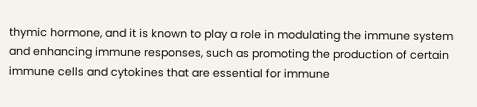thymic hormone, and it is known to play a role in modulating the immune system and enhancing immune responses, such as promoting the production of certain immune cells and cytokines that are essential for immune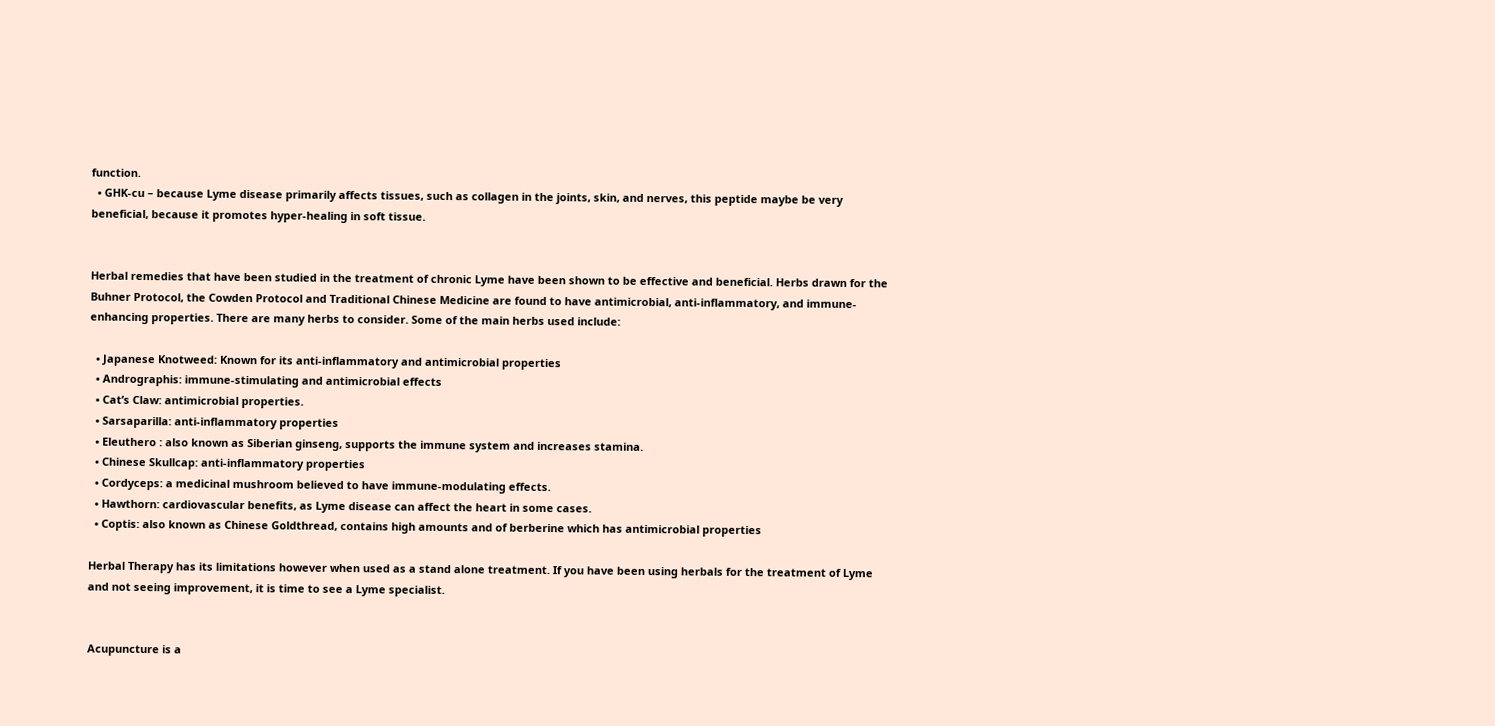function.
  • GHK-cu – because Lyme disease primarily affects tissues, such as collagen in the joints, skin, and nerves, this peptide maybe be very beneficial, because it promotes hyper-healing in soft tissue.


Herbal remedies that have been studied in the treatment of chronic Lyme have been shown to be effective and beneficial. Herbs drawn for the Buhner Protocol, the Cowden Protocol and Traditional Chinese Medicine are found to have antimicrobial, anti-inflammatory, and immune-enhancing properties. There are many herbs to consider. Some of the main herbs used include:

  • Japanese Knotweed: Known for its anti-inflammatory and antimicrobial properties
  • Andrographis: immune-stimulating and antimicrobial effects
  • Cat’s Claw: antimicrobial properties.
  • Sarsaparilla: anti-inflammatory properties
  • Eleuthero : also known as Siberian ginseng, supports the immune system and increases stamina.
  • Chinese Skullcap: anti-inflammatory properties
  • Cordyceps: a medicinal mushroom believed to have immune-modulating effects.
  • Hawthorn: cardiovascular benefits, as Lyme disease can affect the heart in some cases.
  • Coptis: also known as Chinese Goldthread, contains high amounts and of berberine which has antimicrobial properties

Herbal Therapy has its limitations however when used as a stand alone treatment. If you have been using herbals for the treatment of Lyme and not seeing improvement, it is time to see a Lyme specialist.


Acupuncture is a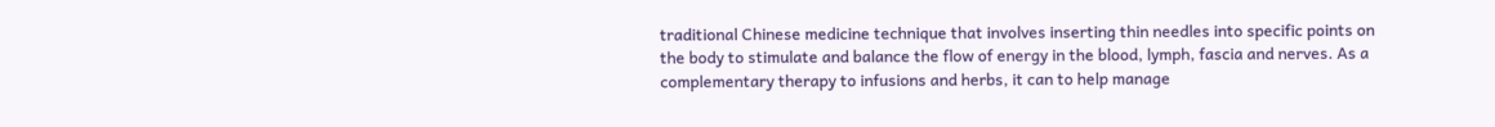traditional Chinese medicine technique that involves inserting thin needles into specific points on the body to stimulate and balance the flow of energy in the blood, lymph, fascia and nerves. As a complementary therapy to infusions and herbs, it can to help manage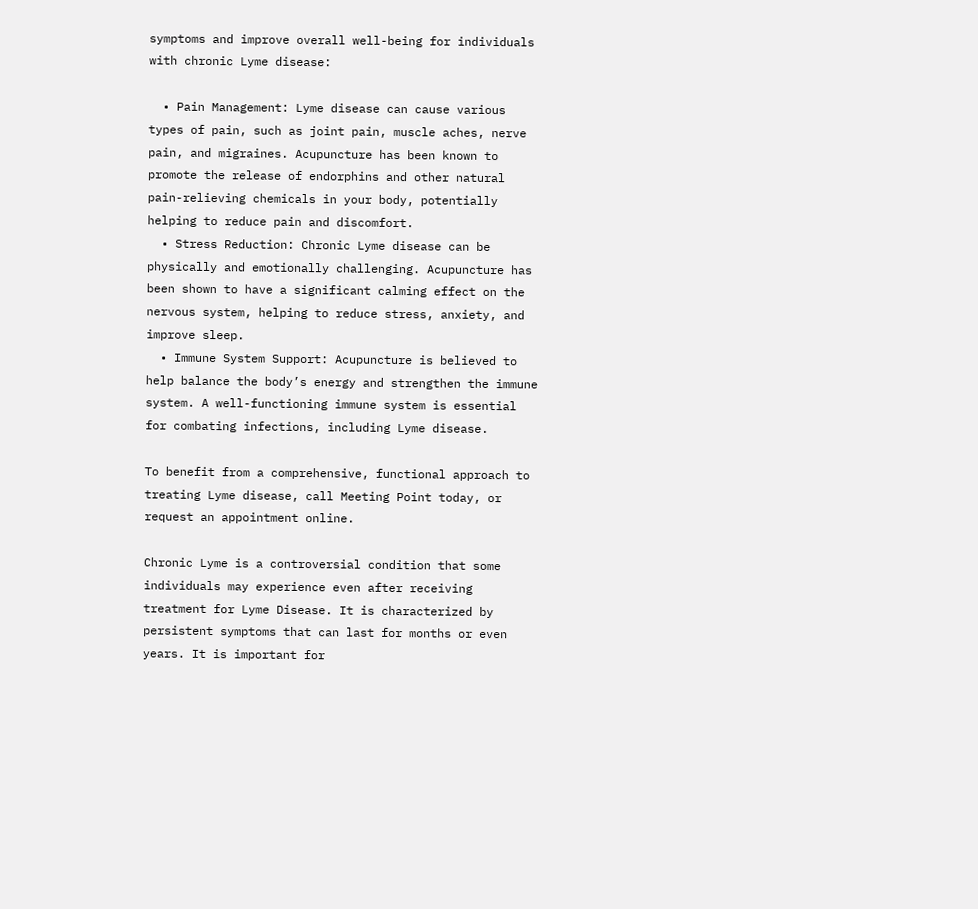symptoms and improve overall well-being for individuals with chronic Lyme disease:

  • Pain Management: Lyme disease can cause various types of pain, such as joint pain, muscle aches, nerve pain, and migraines. Acupuncture has been known to promote the release of endorphins and other natural pain-relieving chemicals in your body, potentially helping to reduce pain and discomfort.
  • Stress Reduction: Chronic Lyme disease can be physically and emotionally challenging. Acupuncture has been shown to have a significant calming effect on the nervous system, helping to reduce stress, anxiety, and improve sleep.
  • Immune System Support: Acupuncture is believed to help balance the body’s energy and strengthen the immune system. A well-functioning immune system is essential for combating infections, including Lyme disease.

To benefit from a comprehensive, functional approach to treating Lyme disease, call Meeting Point today, or request an appointment online.

Chronic Lyme is a controversial condition that some individuals may experience even after receiving treatment for Lyme Disease. It is characterized by persistent symptoms that can last for months or even years. It is important for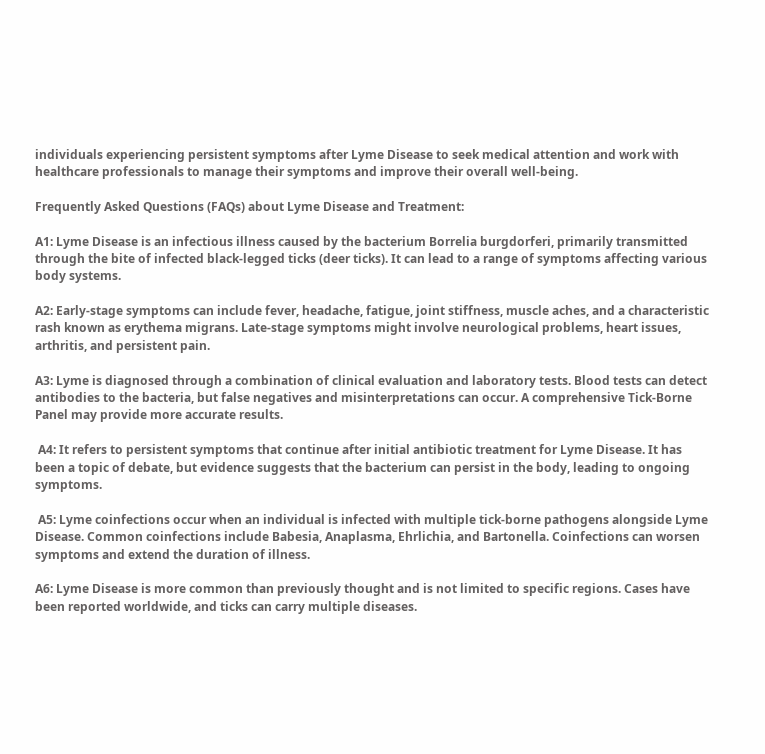individuals experiencing persistent symptoms after Lyme Disease to seek medical attention and work with healthcare professionals to manage their symptoms and improve their overall well-being.

Frequently Asked Questions (FAQs) about Lyme Disease and Treatment:

A1: Lyme Disease is an infectious illness caused by the bacterium Borrelia burgdorferi, primarily transmitted through the bite of infected black-legged ticks (deer ticks). It can lead to a range of symptoms affecting various body systems.

A2: Early-stage symptoms can include fever, headache, fatigue, joint stiffness, muscle aches, and a characteristic rash known as erythema migrans. Late-stage symptoms might involve neurological problems, heart issues, arthritis, and persistent pain.

A3: Lyme is diagnosed through a combination of clinical evaluation and laboratory tests. Blood tests can detect antibodies to the bacteria, but false negatives and misinterpretations can occur. A comprehensive Tick-Borne Panel may provide more accurate results.

 A4: It refers to persistent symptoms that continue after initial antibiotic treatment for Lyme Disease. It has been a topic of debate, but evidence suggests that the bacterium can persist in the body, leading to ongoing symptoms.

 A5: Lyme coinfections occur when an individual is infected with multiple tick-borne pathogens alongside Lyme Disease. Common coinfections include Babesia, Anaplasma, Ehrlichia, and Bartonella. Coinfections can worsen symptoms and extend the duration of illness.

A6: Lyme Disease is more common than previously thought and is not limited to specific regions. Cases have been reported worldwide, and ticks can carry multiple diseases.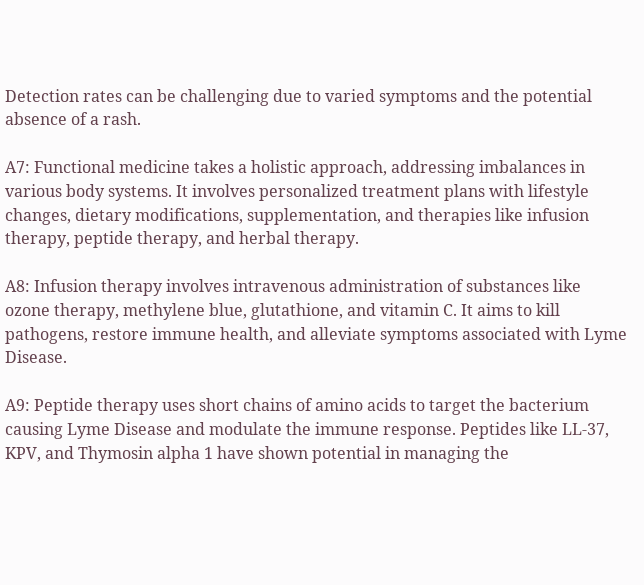Detection rates can be challenging due to varied symptoms and the potential absence of a rash.

A7: Functional medicine takes a holistic approach, addressing imbalances in various body systems. It involves personalized treatment plans with lifestyle changes, dietary modifications, supplementation, and therapies like infusion therapy, peptide therapy, and herbal therapy.

A8: Infusion therapy involves intravenous administration of substances like ozone therapy, methylene blue, glutathione, and vitamin C. It aims to kill pathogens, restore immune health, and alleviate symptoms associated with Lyme Disease.

A9: Peptide therapy uses short chains of amino acids to target the bacterium causing Lyme Disease and modulate the immune response. Peptides like LL-37, KPV, and Thymosin alpha 1 have shown potential in managing the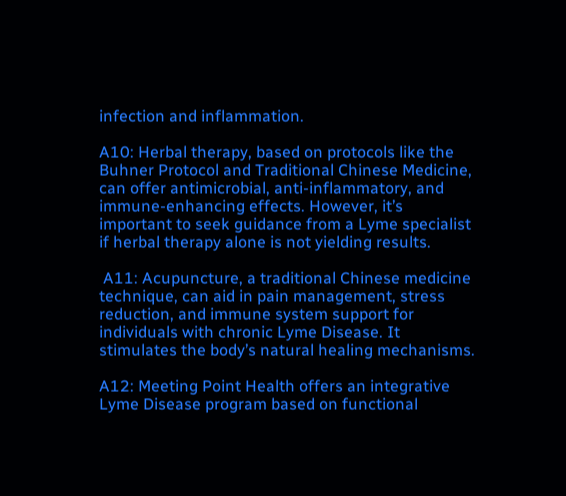infection and inflammation.

A10: Herbal therapy, based on protocols like the Buhner Protocol and Traditional Chinese Medicine, can offer antimicrobial, anti-inflammatory, and immune-enhancing effects. However, it’s important to seek guidance from a Lyme specialist if herbal therapy alone is not yielding results.

 A11: Acupuncture, a traditional Chinese medicine technique, can aid in pain management, stress reduction, and immune system support for individuals with chronic Lyme Disease. It stimulates the body’s natural healing mechanisms.

A12: Meeting Point Health offers an integrative Lyme Disease program based on functional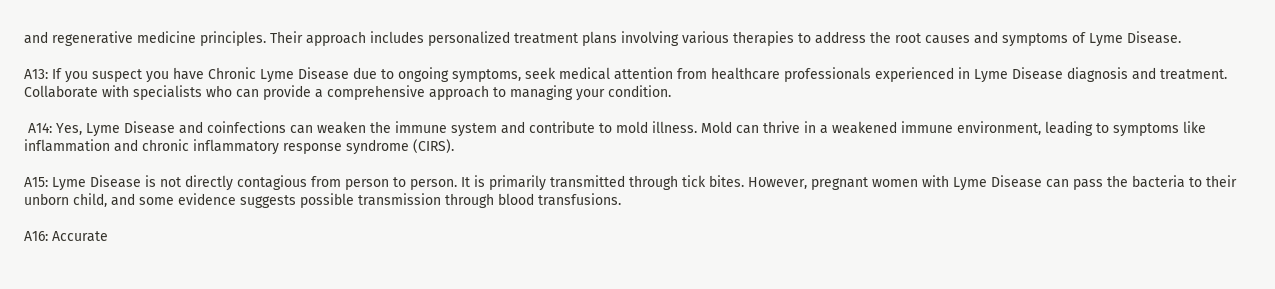and regenerative medicine principles. Their approach includes personalized treatment plans involving various therapies to address the root causes and symptoms of Lyme Disease.

A13: If you suspect you have Chronic Lyme Disease due to ongoing symptoms, seek medical attention from healthcare professionals experienced in Lyme Disease diagnosis and treatment. Collaborate with specialists who can provide a comprehensive approach to managing your condition.

 A14: Yes, Lyme Disease and coinfections can weaken the immune system and contribute to mold illness. Mold can thrive in a weakened immune environment, leading to symptoms like inflammation and chronic inflammatory response syndrome (CIRS).

A15: Lyme Disease is not directly contagious from person to person. It is primarily transmitted through tick bites. However, pregnant women with Lyme Disease can pass the bacteria to their unborn child, and some evidence suggests possible transmission through blood transfusions.

A16: Accurate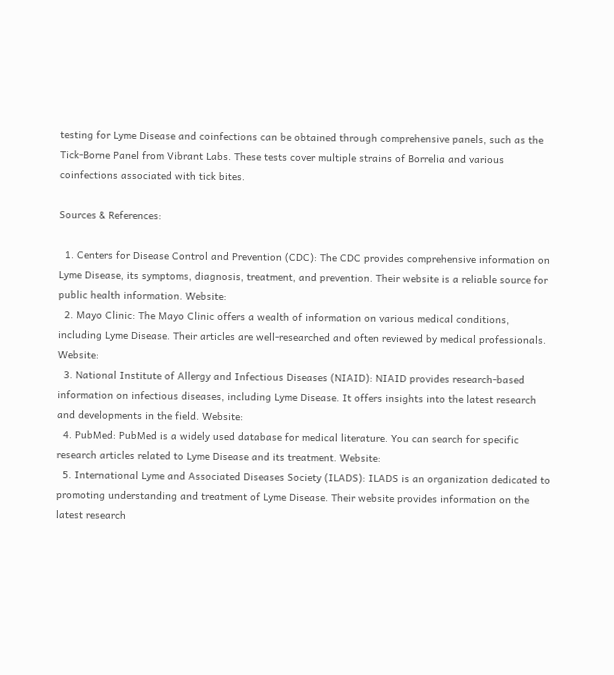testing for Lyme Disease and coinfections can be obtained through comprehensive panels, such as the Tick-Borne Panel from Vibrant Labs. These tests cover multiple strains of Borrelia and various coinfections associated with tick bites.

Sources & References:

  1. Centers for Disease Control and Prevention (CDC): The CDC provides comprehensive information on Lyme Disease, its symptoms, diagnosis, treatment, and prevention. Their website is a reliable source for public health information. Website:
  2. Mayo Clinic: The Mayo Clinic offers a wealth of information on various medical conditions, including Lyme Disease. Their articles are well-researched and often reviewed by medical professionals. Website:
  3. National Institute of Allergy and Infectious Diseases (NIAID): NIAID provides research-based information on infectious diseases, including Lyme Disease. It offers insights into the latest research and developments in the field. Website:
  4. PubMed: PubMed is a widely used database for medical literature. You can search for specific research articles related to Lyme Disease and its treatment. Website:
  5. International Lyme and Associated Diseases Society (ILADS): ILADS is an organization dedicated to promoting understanding and treatment of Lyme Disease. Their website provides information on the latest research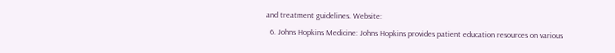and treatment guidelines. Website:
  6. Johns Hopkins Medicine: Johns Hopkins provides patient education resources on various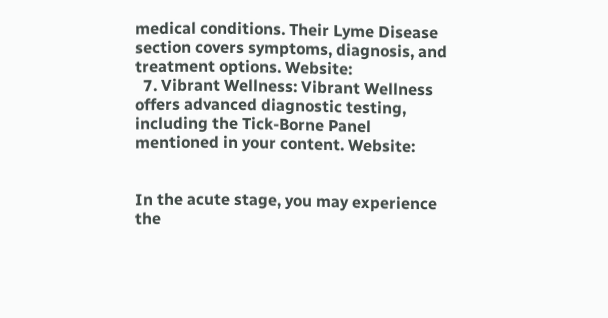medical conditions. Their Lyme Disease section covers symptoms, diagnosis, and treatment options. Website:
  7. Vibrant Wellness: Vibrant Wellness offers advanced diagnostic testing, including the Tick-Borne Panel mentioned in your content. Website:


In the acute stage, you may experience the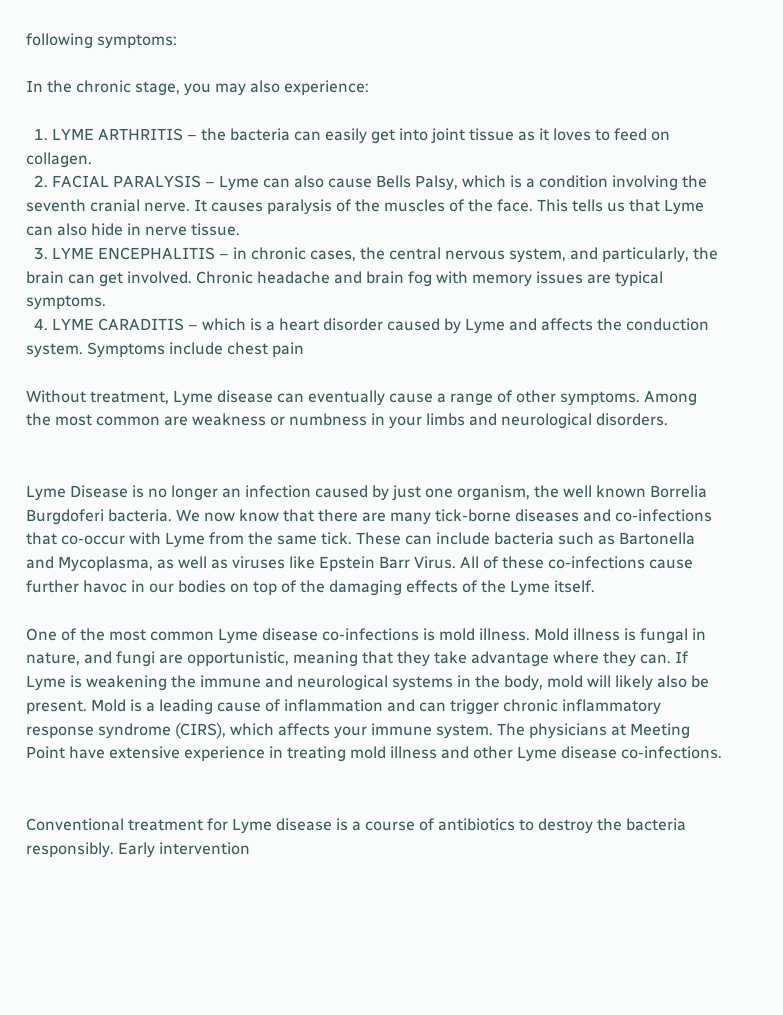following symptoms:

In the chronic stage, you may also experience:

  1. LYME ARTHRITIS – the bacteria can easily get into joint tissue as it loves to feed on collagen.
  2. FACIAL PARALYSIS – Lyme can also cause Bells Palsy, which is a condition involving the seventh cranial nerve. It causes paralysis of the muscles of the face. This tells us that Lyme can also hide in nerve tissue.
  3. LYME ENCEPHALITIS – in chronic cases, the central nervous system, and particularly, the brain can get involved. Chronic headache and brain fog with memory issues are typical symptoms.
  4. LYME CARADITIS – which is a heart disorder caused by Lyme and affects the conduction system. Symptoms include chest pain

Without treatment, Lyme disease can eventually cause a range of other symptoms. Among the most common are weakness or numbness in your limbs and neurological disorders.


Lyme Disease is no longer an infection caused by just one organism, the well known Borrelia Burgdoferi bacteria. We now know that there are many tick-borne diseases and co-infections that co-occur with Lyme from the same tick. These can include bacteria such as Bartonella and Mycoplasma, as well as viruses like Epstein Barr Virus. All of these co-infections cause further havoc in our bodies on top of the damaging effects of the Lyme itself.

One of the most common Lyme disease co-infections is mold illness. Mold illness is fungal in nature, and fungi are opportunistic, meaning that they take advantage where they can. If Lyme is weakening the immune and neurological systems in the body, mold will likely also be present. Mold is a leading cause of inflammation and can trigger chronic inflammatory response syndrome (CIRS), which affects your immune system. The physicians at Meeting Point have extensive experience in treating mold illness and other Lyme disease co-infections.


Conventional treatment for Lyme disease is a course of antibiotics to destroy the bacteria responsibly. Early intervention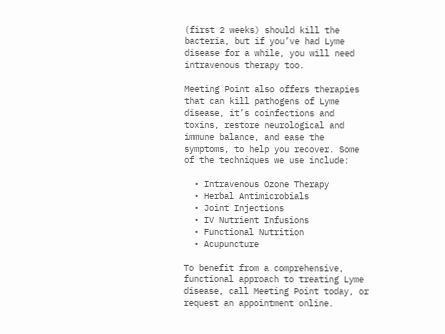(first 2 weeks) should kill the bacteria, but if you’ve had Lyme disease for a while, you will need intravenous therapy too.

Meeting Point also offers therapies that can kill pathogens of Lyme disease, it’s coinfections and toxins, restore neurological and immune balance, and ease the symptoms, to help you recover. Some of the techniques we use include:

  • Intravenous Ozone Therapy
  • Herbal Antimicrobials
  • Joint Injections
  • IV Nutrient Infusions
  • Functional Nutrition
  • Acupuncture

To benefit from a comprehensive, functional approach to treating Lyme disease, call Meeting Point today, or request an appointment online.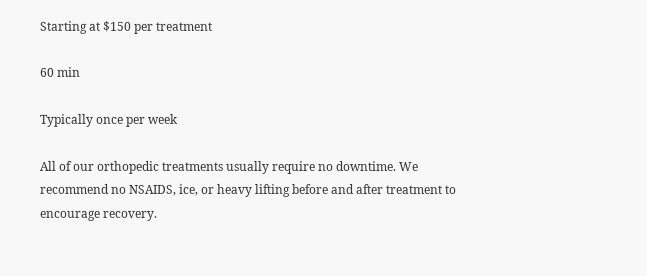Starting at $150 per treatment

60 min

Typically once per week

All of our orthopedic treatments usually require no downtime. We recommend no NSAIDS, ice, or heavy lifting before and after treatment to encourage recovery.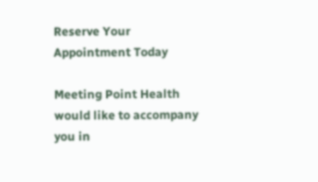Reserve Your Appointment Today

Meeting Point Health would like to accompany you in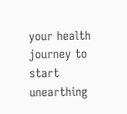your health journey to start unearthing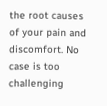the root causes of your pain and discomfort. No case is too challenging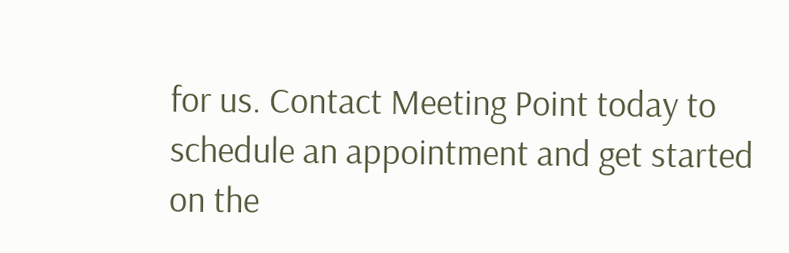for us. Contact Meeting Point today to schedule an appointment and get started on the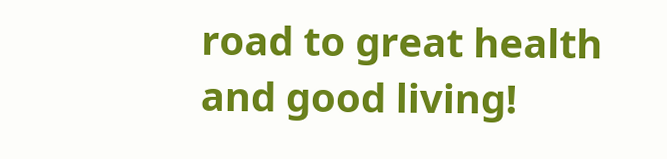road to great health and good living!